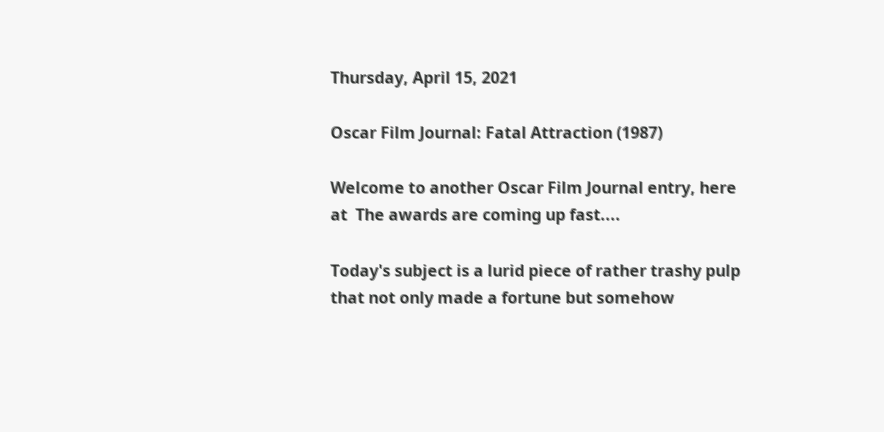Thursday, April 15, 2021

Oscar Film Journal: Fatal Attraction (1987)

Welcome to another Oscar Film Journal entry, here at  The awards are coming up fast....

Today's subject is a lurid piece of rather trashy pulp that not only made a fortune but somehow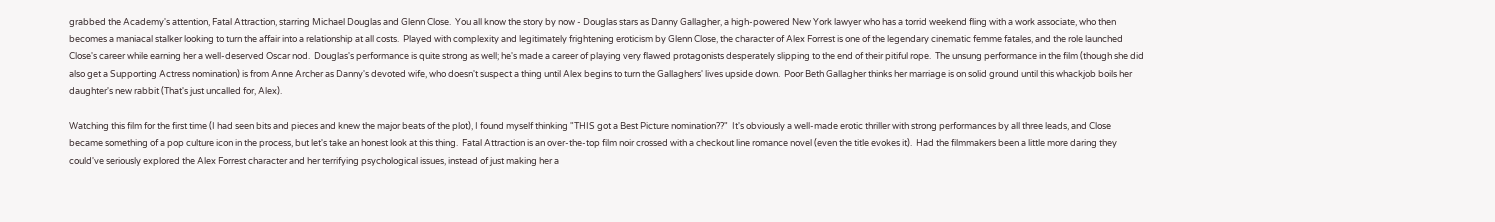grabbed the Academy's attention, Fatal Attraction, starring Michael Douglas and Glenn Close.  You all know the story by now - Douglas stars as Danny Gallagher, a high-powered New York lawyer who has a torrid weekend fling with a work associate, who then becomes a maniacal stalker looking to turn the affair into a relationship at all costs.  Played with complexity and legitimately frightening eroticism by Glenn Close, the character of Alex Forrest is one of the legendary cinematic femme fatales, and the role launched Close's career while earning her a well-deserved Oscar nod.  Douglas's performance is quite strong as well; he's made a career of playing very flawed protagonists desperately slipping to the end of their pitiful rope.  The unsung performance in the film (though she did also get a Supporting Actress nomination) is from Anne Archer as Danny's devoted wife, who doesn't suspect a thing until Alex begins to turn the Gallaghers' lives upside down.  Poor Beth Gallagher thinks her marriage is on solid ground until this whackjob boils her daughter's new rabbit (That's just uncalled for, Alex).

Watching this film for the first time (I had seen bits and pieces and knew the major beats of the plot), I found myself thinking "THIS got a Best Picture nomination??"  It's obviously a well-made erotic thriller with strong performances by all three leads, and Close became something of a pop culture icon in the process, but let's take an honest look at this thing.  Fatal Attraction is an over-the-top film noir crossed with a checkout line romance novel (even the title evokes it).  Had the filmmakers been a little more daring they could've seriously explored the Alex Forrest character and her terrifying psychological issues, instead of just making her a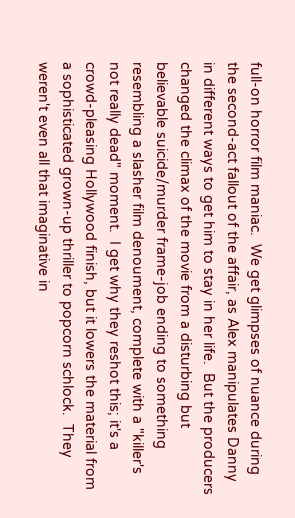full-on horror film maniac.  We get glimpses of nuance during the second-act fallout of the affair, as Alex manipulates Danny in different ways to get him to stay in her life.  But the producers changed the climax of the movie from a disturbing but believable suicide/murder frame-job ending to something resembling a slasher film denoument, complete with a "killer's not really dead" moment.  I get why they reshot this; it's a crowd-pleasing Hollywood finish, but it lowers the material from a sophisticated grown-up thriller to popcorn schlock.  They weren't even all that imaginative in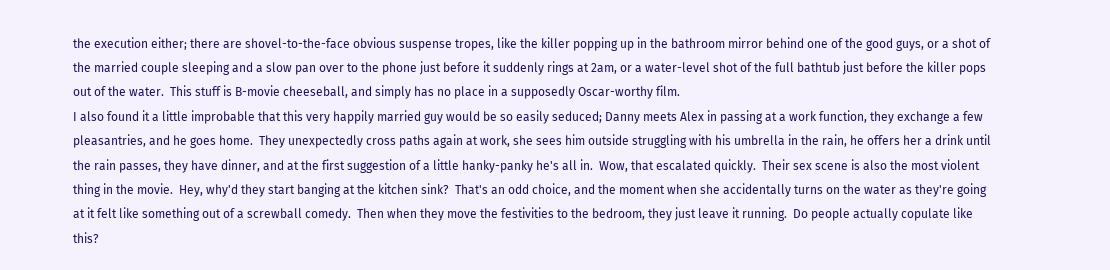the execution either; there are shovel-to-the-face obvious suspense tropes, like the killer popping up in the bathroom mirror behind one of the good guys, or a shot of the married couple sleeping and a slow pan over to the phone just before it suddenly rings at 2am, or a water-level shot of the full bathtub just before the killer pops out of the water.  This stuff is B-movie cheeseball, and simply has no place in a supposedly Oscar-worthy film.
I also found it a little improbable that this very happily married guy would be so easily seduced; Danny meets Alex in passing at a work function, they exchange a few pleasantries, and he goes home.  They unexpectedly cross paths again at work, she sees him outside struggling with his umbrella in the rain, he offers her a drink until the rain passes, they have dinner, and at the first suggestion of a little hanky-panky he's all in.  Wow, that escalated quickly.  Their sex scene is also the most violent thing in the movie.  Hey, why'd they start banging at the kitchen sink?  That's an odd choice, and the moment when she accidentally turns on the water as they're going at it felt like something out of a screwball comedy.  Then when they move the festivities to the bedroom, they just leave it running.  Do people actually copulate like this?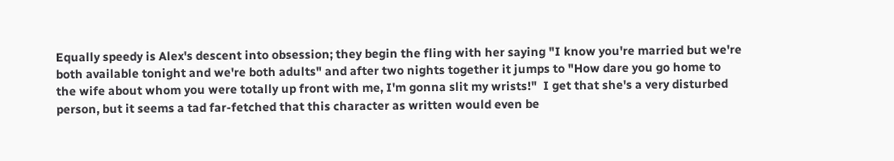Equally speedy is Alex's descent into obsession; they begin the fling with her saying "I know you're married but we're both available tonight and we're both adults" and after two nights together it jumps to "How dare you go home to the wife about whom you were totally up front with me, I'm gonna slit my wrists!"  I get that she's a very disturbed person, but it seems a tad far-fetched that this character as written would even be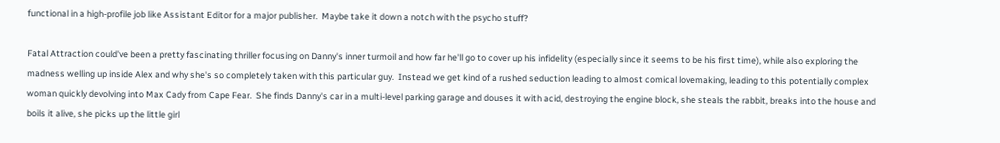functional in a high-profile job like Assistant Editor for a major publisher.  Maybe take it down a notch with the psycho stuff?

Fatal Attraction could've been a pretty fascinating thriller focusing on Danny's inner turmoil and how far he'll go to cover up his infidelity (especially since it seems to be his first time), while also exploring the madness welling up inside Alex and why she's so completely taken with this particular guy.  Instead we get kind of a rushed seduction leading to almost comical lovemaking, leading to this potentially complex woman quickly devolving into Max Cady from Cape Fear.  She finds Danny's car in a multi-level parking garage and douses it with acid, destroying the engine block, she steals the rabbit, breaks into the house and boils it alive, she picks up the little girl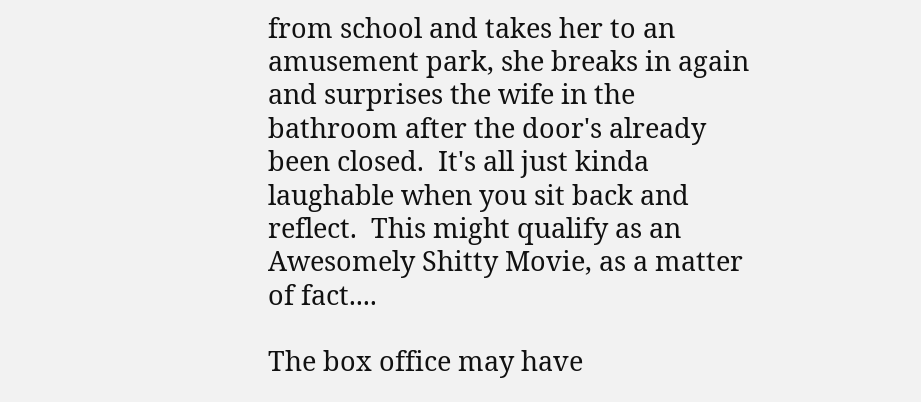from school and takes her to an amusement park, she breaks in again and surprises the wife in the bathroom after the door's already been closed.  It's all just kinda laughable when you sit back and reflect.  This might qualify as an Awesomely Shitty Movie, as a matter of fact....

The box office may have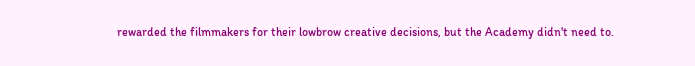rewarded the filmmakers for their lowbrow creative decisions, but the Academy didn't need to.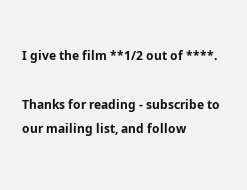I give the film **1/2 out of ****.

Thanks for reading - subscribe to our mailing list, and follow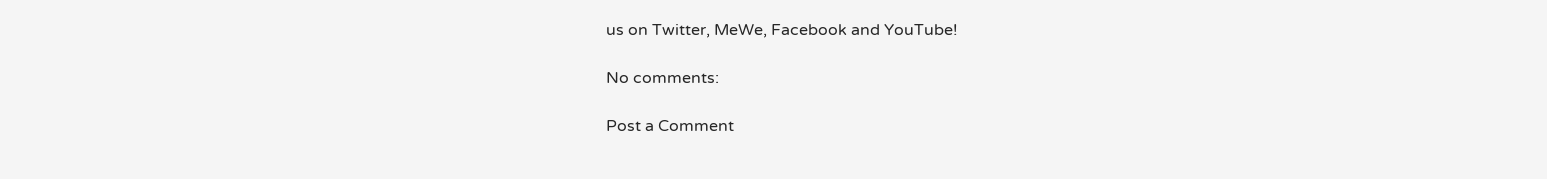us on Twitter, MeWe, Facebook and YouTube!

No comments:

Post a Comment